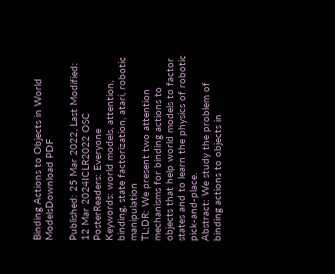Binding Actions to Objects in World ModelsDownload PDF

Published: 25 Mar 2022, Last Modified: 12 Mar 2024ICLR2022 OSC PosterReaders: Everyone
Keywords: world models, attention, binding, state factorization, atari, robotic manipulation
TL;DR: We present two attention mechanisms for binding actions to objects that help world models to factor states and to learn the physics of robotic pick-and-place.
Abstract: We study the problem of binding actions to objects in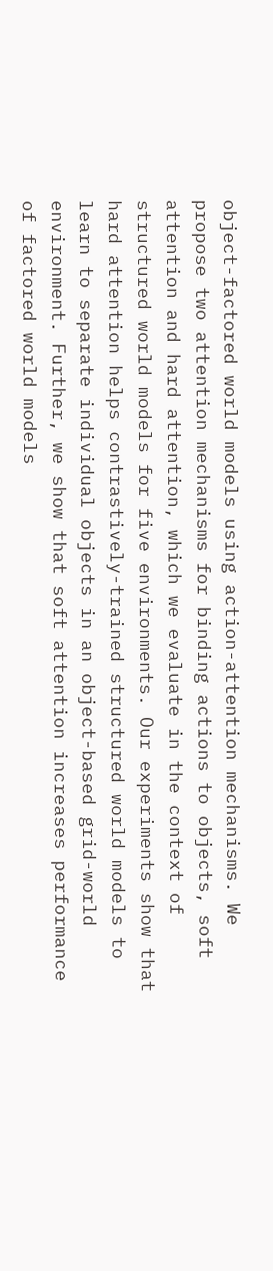object-factored world models using action-attention mechanisms. We propose two attention mechanisms for binding actions to objects, soft attention and hard attention, which we evaluate in the context of structured world models for five environments. Our experiments show that hard attention helps contrastively-trained structured world models to learn to separate individual objects in an object-based grid-world environment. Further, we show that soft attention increases performance of factored world models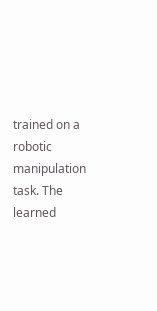trained on a robotic manipulation task. The learned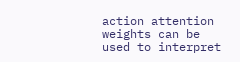action attention weights can be used to interpret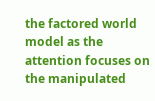the factored world model as the attention focuses on the manipulated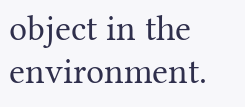object in the environment.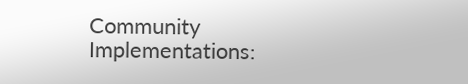Community Implementations: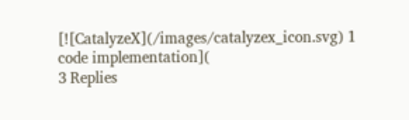[![CatalyzeX](/images/catalyzex_icon.svg) 1 code implementation](
3 Replies